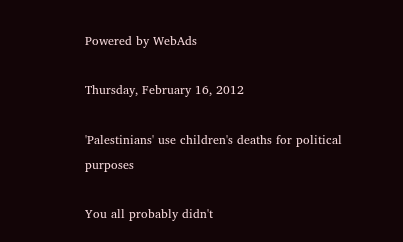Powered by WebAds

Thursday, February 16, 2012

'Palestinians' use children's deaths for political purposes

You all probably didn't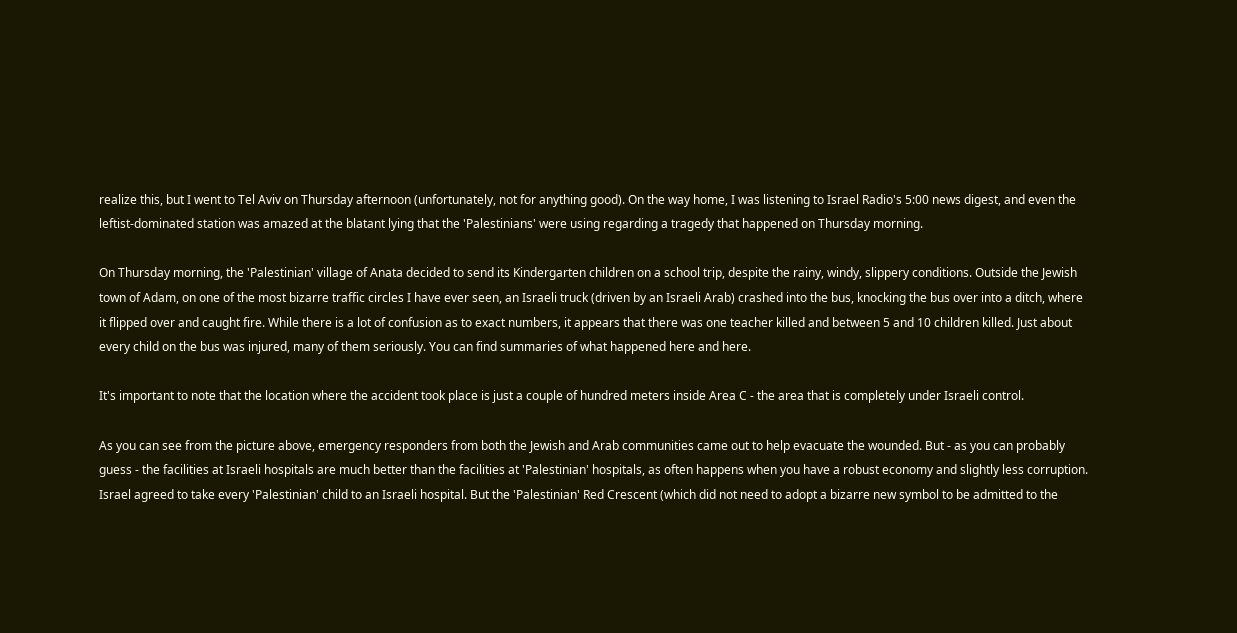realize this, but I went to Tel Aviv on Thursday afternoon (unfortunately, not for anything good). On the way home, I was listening to Israel Radio's 5:00 news digest, and even the leftist-dominated station was amazed at the blatant lying that the 'Palestinians' were using regarding a tragedy that happened on Thursday morning.

On Thursday morning, the 'Palestinian' village of Anata decided to send its Kindergarten children on a school trip, despite the rainy, windy, slippery conditions. Outside the Jewish town of Adam, on one of the most bizarre traffic circles I have ever seen, an Israeli truck (driven by an Israeli Arab) crashed into the bus, knocking the bus over into a ditch, where it flipped over and caught fire. While there is a lot of confusion as to exact numbers, it appears that there was one teacher killed and between 5 and 10 children killed. Just about every child on the bus was injured, many of them seriously. You can find summaries of what happened here and here.

It's important to note that the location where the accident took place is just a couple of hundred meters inside Area C - the area that is completely under Israeli control.

As you can see from the picture above, emergency responders from both the Jewish and Arab communities came out to help evacuate the wounded. But - as you can probably guess - the facilities at Israeli hospitals are much better than the facilities at 'Palestinian' hospitals, as often happens when you have a robust economy and slightly less corruption. Israel agreed to take every 'Palestinian' child to an Israeli hospital. But the 'Palestinian' Red Crescent (which did not need to adopt a bizarre new symbol to be admitted to the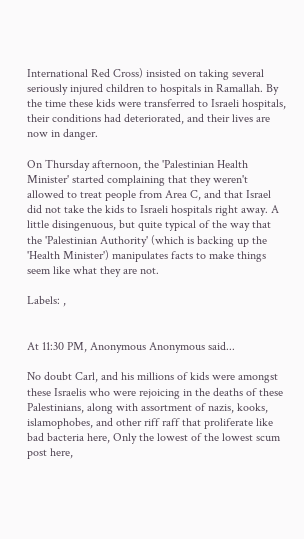International Red Cross) insisted on taking several seriously injured children to hospitals in Ramallah. By the time these kids were transferred to Israeli hospitals, their conditions had deteriorated, and their lives are now in danger.

On Thursday afternoon, the 'Palestinian Health Minister' started complaining that they weren't allowed to treat people from Area C, and that Israel did not take the kids to Israeli hospitals right away. A little disingenuous, but quite typical of the way that the 'Palestinian Authority' (which is backing up the 'Health Minister') manipulates facts to make things seem like what they are not.

Labels: ,


At 11:30 PM, Anonymous Anonymous said...

No doubt Carl, and his millions of kids were amongst these Israelis who were rejoicing in the deaths of these Palestinians, along with assortment of nazis, kooks, islamophobes, and other riff raff that proliferate like bad bacteria here, Only the lowest of the lowest scum post here,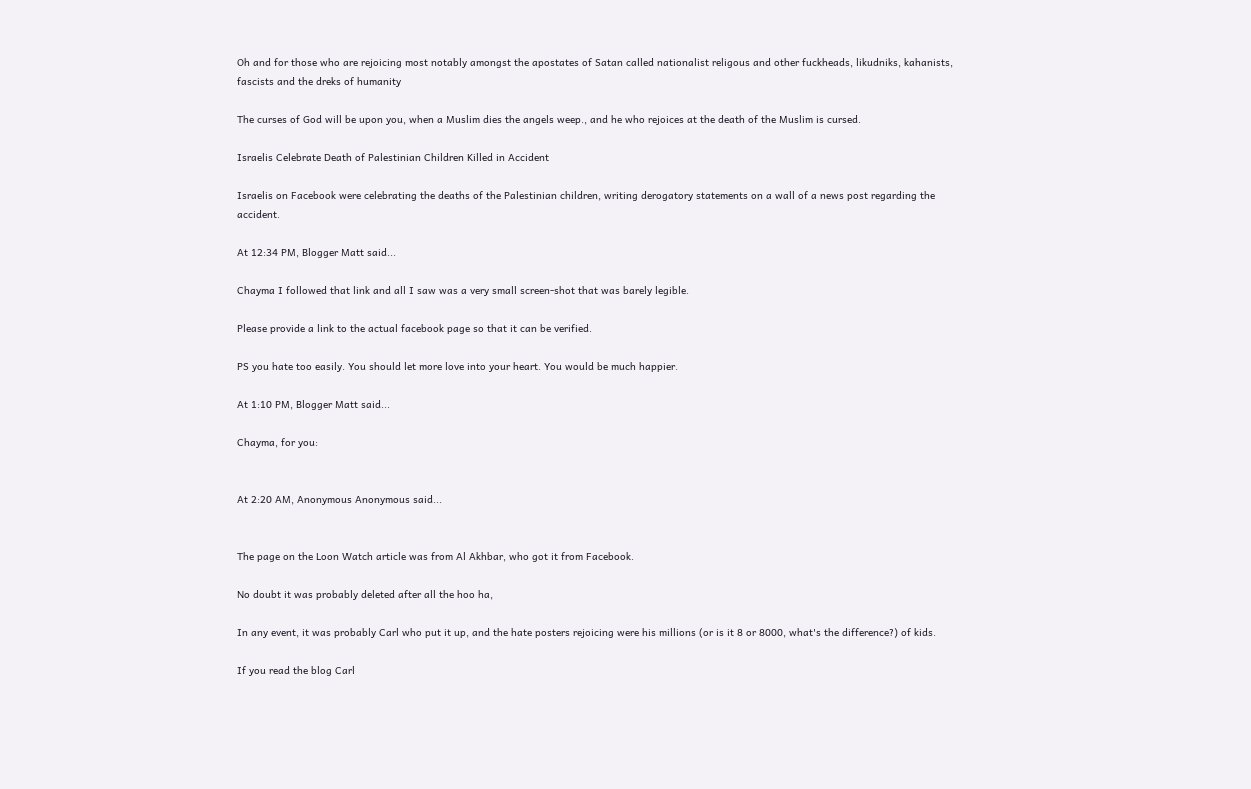Oh and for those who are rejoicing most notably amongst the apostates of Satan called nationalist religous and other fuckheads, likudniks, kahanists, fascists and the dreks of humanity

The curses of God will be upon you, when a Muslim dies the angels weep., and he who rejoices at the death of the Muslim is cursed.

Israelis Celebrate Death of Palestinian Children Killed in Accident

Israelis on Facebook were celebrating the deaths of the Palestinian children, writing derogatory statements on a wall of a news post regarding the accident.

At 12:34 PM, Blogger Matt said...

Chayma I followed that link and all I saw was a very small screen-shot that was barely legible.

Please provide a link to the actual facebook page so that it can be verified.

PS you hate too easily. You should let more love into your heart. You would be much happier.

At 1:10 PM, Blogger Matt said...

Chayma, for you:


At 2:20 AM, Anonymous Anonymous said...


The page on the Loon Watch article was from Al Akhbar, who got it from Facebook.

No doubt it was probably deleted after all the hoo ha,

In any event, it was probably Carl who put it up, and the hate posters rejoicing were his millions (or is it 8 or 8000, what's the difference?) of kids.

If you read the blog Carl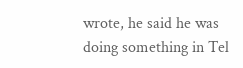wrote, he said he was doing something in Tel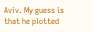Aviv. My guess is that he plotted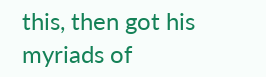this, then got his myriads of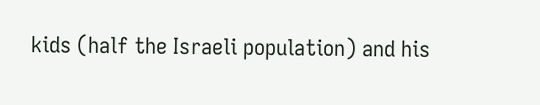kids (half the Israeli population) and his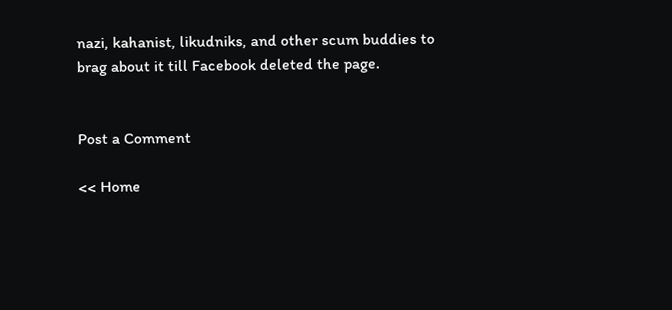nazi, kahanist, likudniks, and other scum buddies to brag about it till Facebook deleted the page.


Post a Comment

<< Home